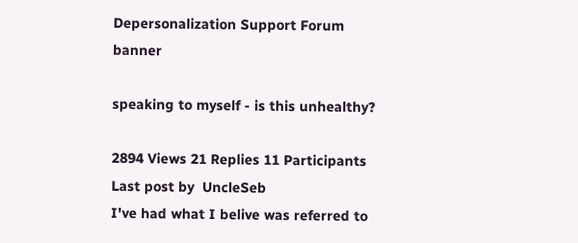Depersonalization Support Forum banner

speaking to myself - is this unhealthy?

2894 Views 21 Replies 11 Participants Last post by  UncleSeb
I've had what I belive was referred to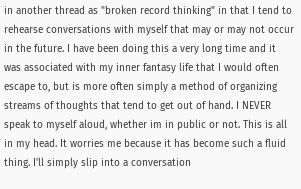in another thread as "broken record thinking" in that I tend to rehearse conversations with myself that may or may not occur in the future. I have been doing this a very long time and it was associated with my inner fantasy life that I would often escape to, but is more often simply a method of organizing streams of thoughts that tend to get out of hand. I NEVER speak to myself aloud, whether im in public or not. This is all in my head. It worries me because it has become such a fluid thing. I'll simply slip into a conversation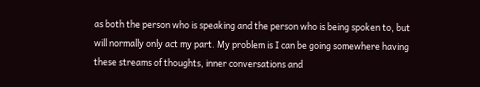as both the person who is speaking and the person who is being spoken to, but will normally only act my part. My problem is I can be going somewhere having these streams of thoughts, inner conversations and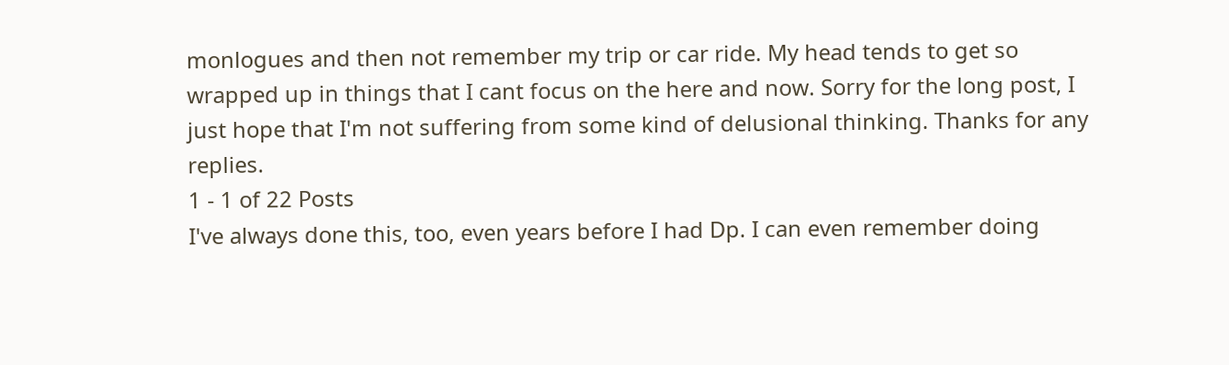monlogues and then not remember my trip or car ride. My head tends to get so wrapped up in things that I cant focus on the here and now. Sorry for the long post, I just hope that I'm not suffering from some kind of delusional thinking. Thanks for any replies.
1 - 1 of 22 Posts
I've always done this, too, even years before I had Dp. I can even remember doing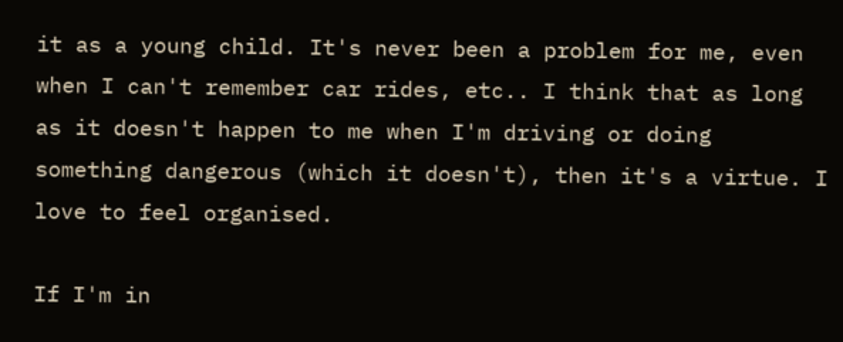it as a young child. It's never been a problem for me, even when I can't remember car rides, etc.. I think that as long as it doesn't happen to me when I'm driving or doing something dangerous (which it doesn't), then it's a virtue. I love to feel organised.

If I'm in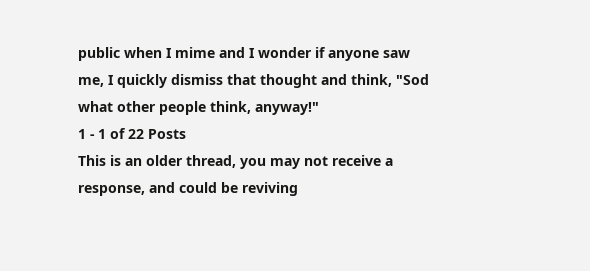public when I mime and I wonder if anyone saw me, I quickly dismiss that thought and think, "Sod what other people think, anyway!"
1 - 1 of 22 Posts
This is an older thread, you may not receive a response, and could be reviving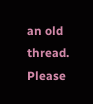an old thread. Please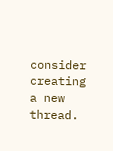consider creating a new thread.